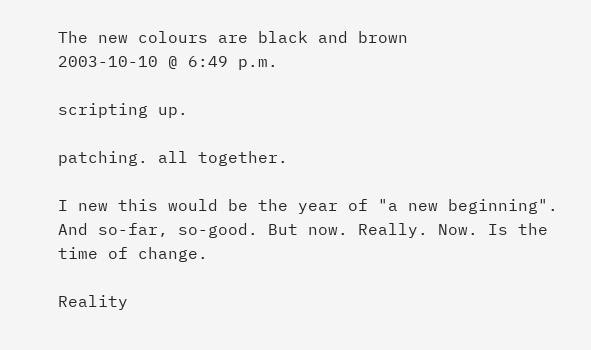The new colours are black and brown
2003-10-10 @ 6:49 p.m.

scripting up.

patching. all together.

I new this would be the year of "a new beginning". And so-far, so-good. But now. Really. Now. Is the time of change.

Reality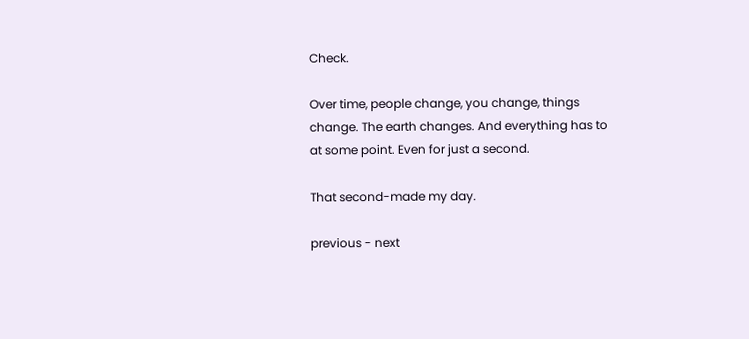Check.

Over time, people change, you change, things change. The earth changes. And everything has to at some point. Even for just a second.

That second-made my day.

previous - next